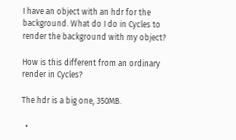I have an object with an hdr for the background. What do I do in Cycles to render the background with my object?

How is this different from an ordinary render in Cycles?

The hdr is a big one, 350MB.

  •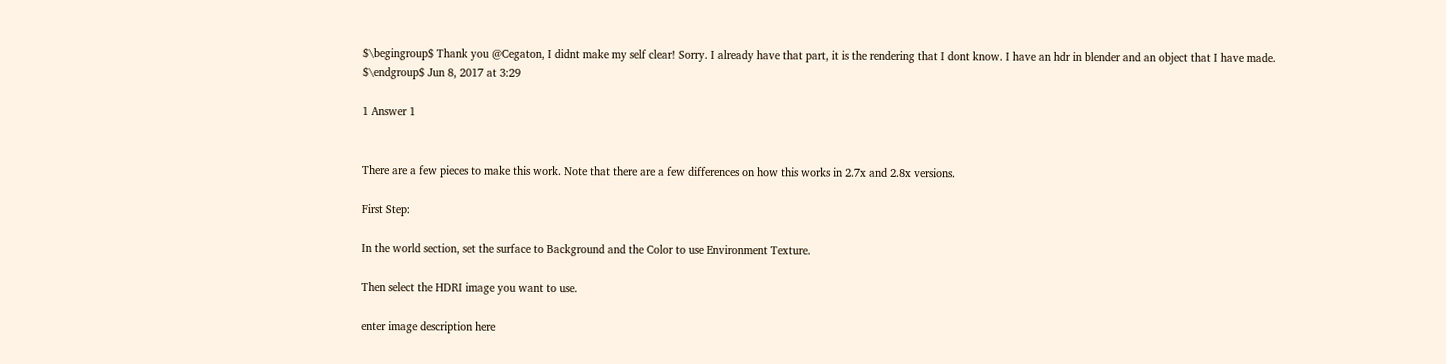$\begingroup$ Thank you @Cegaton, I didnt make my self clear! Sorry. I already have that part, it is the rendering that I dont know. I have an hdr in blender and an object that I have made. $\endgroup$ Jun 8, 2017 at 3:29

1 Answer 1


There are a few pieces to make this work. Note that there are a few differences on how this works in 2.7x and 2.8x versions.

First Step:

In the world section, set the surface to Background and the Color to use Environment Texture.

Then select the HDRI image you want to use.

enter image description here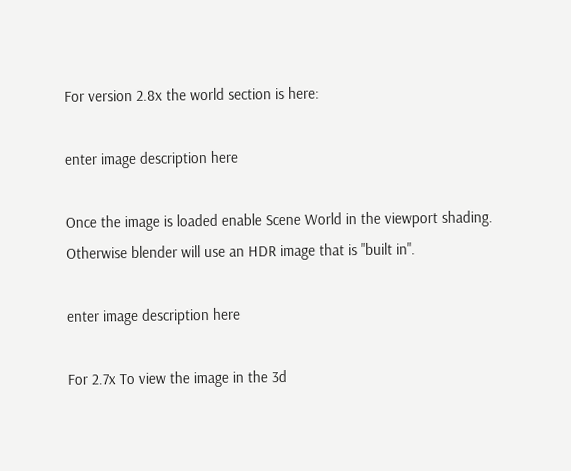For version 2.8x the world section is here:

enter image description here

Once the image is loaded enable Scene World in the viewport shading. Otherwise blender will use an HDR image that is "built in".

enter image description here

For 2.7x To view the image in the 3d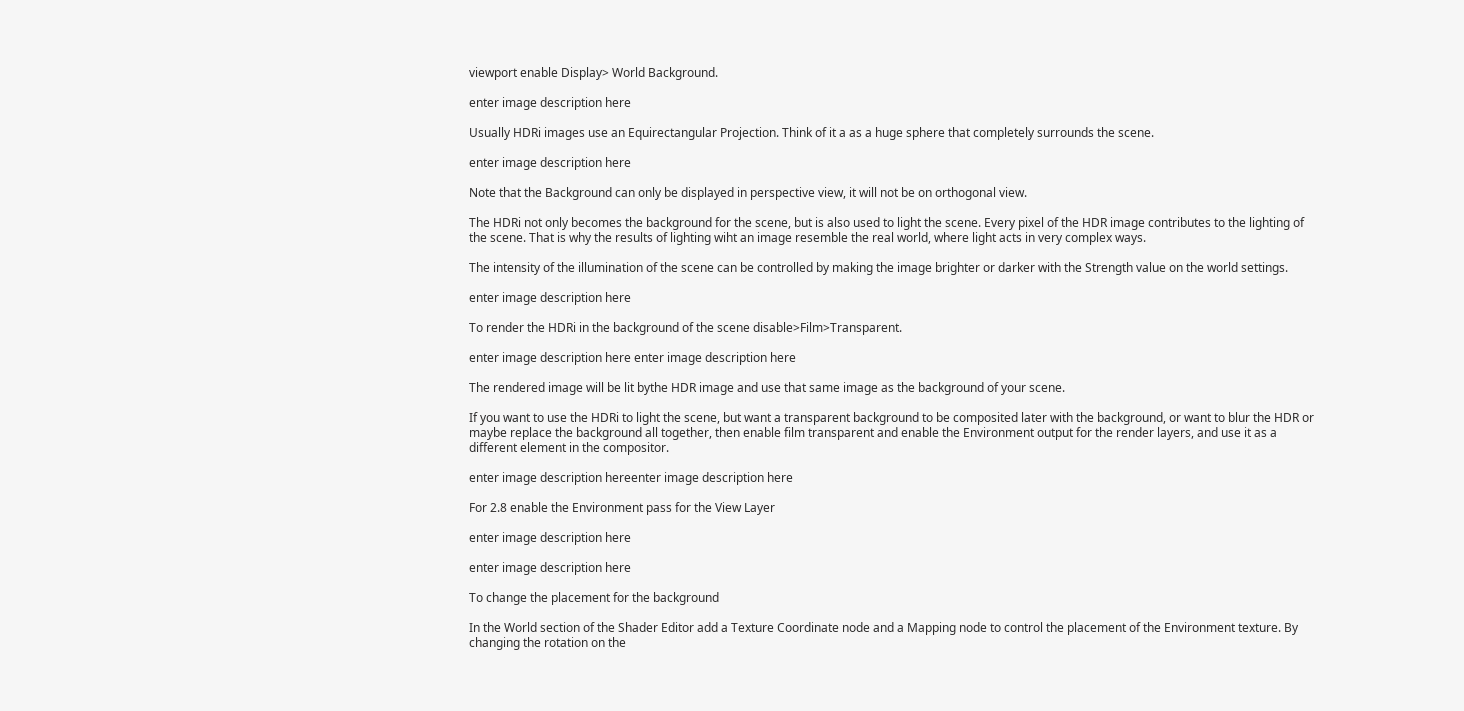viewport enable Display> World Background.

enter image description here

Usually HDRi images use an Equirectangular Projection. Think of it a as a huge sphere that completely surrounds the scene.

enter image description here

Note that the Background can only be displayed in perspective view, it will not be on orthogonal view.

The HDRi not only becomes the background for the scene, but is also used to light the scene. Every pixel of the HDR image contributes to the lighting of the scene. That is why the results of lighting wiht an image resemble the real world, where light acts in very complex ways.

The intensity of the illumination of the scene can be controlled by making the image brighter or darker with the Strength value on the world settings.

enter image description here

To render the HDRi in the background of the scene disable>Film>Transparent.

enter image description here enter image description here

The rendered image will be lit bythe HDR image and use that same image as the background of your scene.

If you want to use the HDRi to light the scene, but want a transparent background to be composited later with the background, or want to blur the HDR or maybe replace the background all together, then enable film transparent and enable the Environment output for the render layers, and use it as a different element in the compositor.

enter image description hereenter image description here

For 2.8 enable the Environment pass for the View Layer

enter image description here

enter image description here

To change the placement for the background

In the World section of the Shader Editor add a Texture Coordinate node and a Mapping node to control the placement of the Environment texture. By changing the rotation on the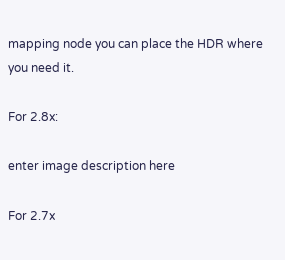mapping node you can place the HDR where you need it.

For 2.8x:

enter image description here

For 2.7x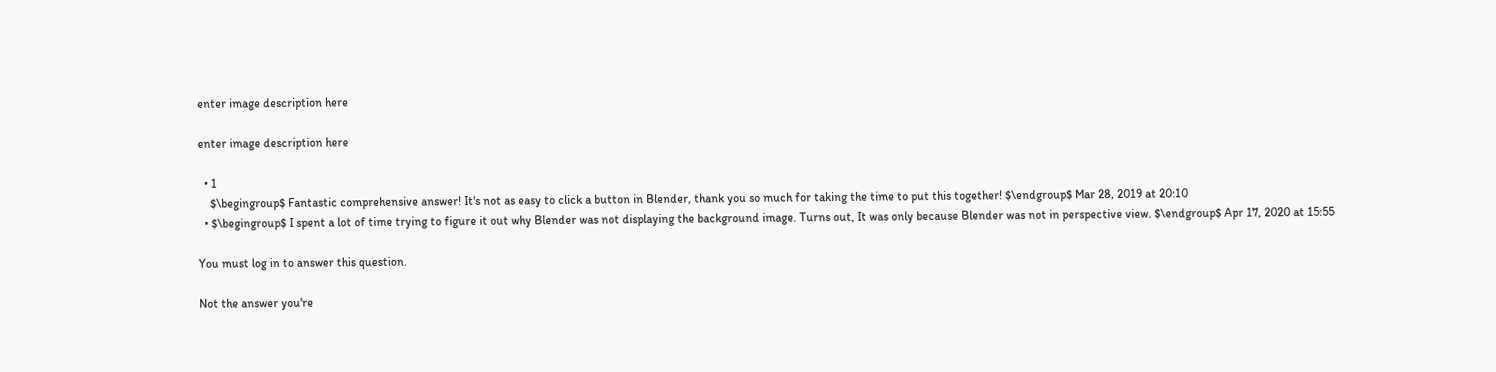enter image description here

enter image description here

  • 1
    $\begingroup$ Fantastic comprehensive answer! It's not as easy to click a button in Blender, thank you so much for taking the time to put this together! $\endgroup$ Mar 28, 2019 at 20:10
  • $\begingroup$ I spent a lot of time trying to figure it out why Blender was not displaying the background image. Turns out, It was only because Blender was not in perspective view. $\endgroup$ Apr 17, 2020 at 15:55

You must log in to answer this question.

Not the answer you're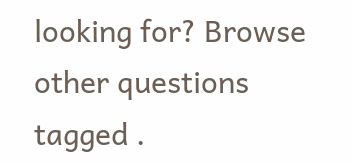looking for? Browse other questions tagged .